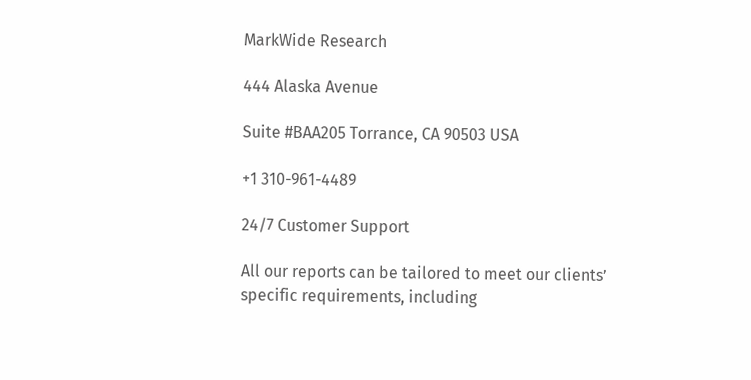MarkWide Research

444 Alaska Avenue

Suite #BAA205 Torrance, CA 90503 USA

+1 310-961-4489

24/7 Customer Support

All our reports can be tailored to meet our clients’ specific requirements, including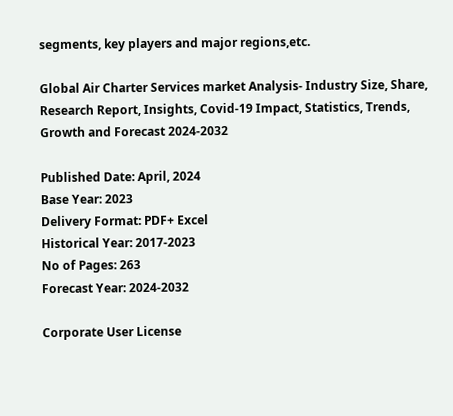segments, key players and major regions,etc.

Global Air Charter Services market Analysis- Industry Size, Share, Research Report, Insights, Covid-19 Impact, Statistics, Trends, Growth and Forecast 2024-2032

Published Date: April, 2024
Base Year: 2023
Delivery Format: PDF+ Excel
Historical Year: 2017-2023
No of Pages: 263
Forecast Year: 2024-2032

Corporate User License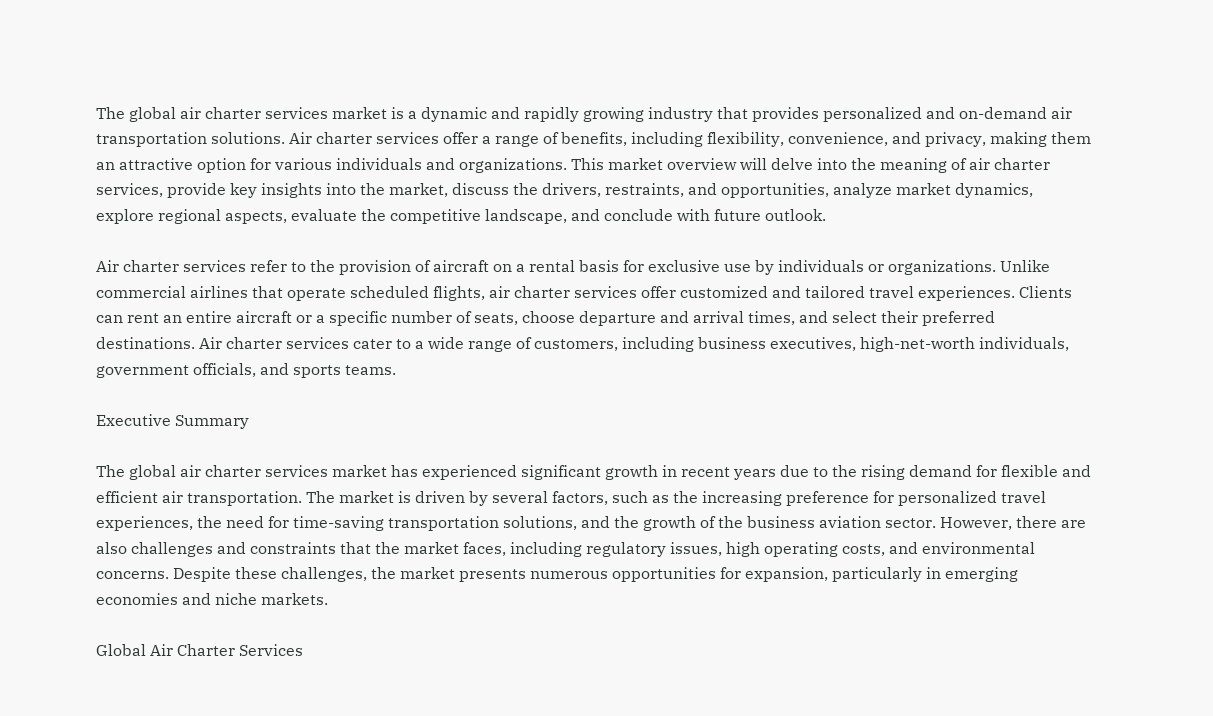The global air charter services market is a dynamic and rapidly growing industry that provides personalized and on-demand air transportation solutions. Air charter services offer a range of benefits, including flexibility, convenience, and privacy, making them an attractive option for various individuals and organizations. This market overview will delve into the meaning of air charter services, provide key insights into the market, discuss the drivers, restraints, and opportunities, analyze market dynamics, explore regional aspects, evaluate the competitive landscape, and conclude with future outlook.

Air charter services refer to the provision of aircraft on a rental basis for exclusive use by individuals or organizations. Unlike commercial airlines that operate scheduled flights, air charter services offer customized and tailored travel experiences. Clients can rent an entire aircraft or a specific number of seats, choose departure and arrival times, and select their preferred destinations. Air charter services cater to a wide range of customers, including business executives, high-net-worth individuals, government officials, and sports teams.

Executive Summary

The global air charter services market has experienced significant growth in recent years due to the rising demand for flexible and efficient air transportation. The market is driven by several factors, such as the increasing preference for personalized travel experiences, the need for time-saving transportation solutions, and the growth of the business aviation sector. However, there are also challenges and constraints that the market faces, including regulatory issues, high operating costs, and environmental concerns. Despite these challenges, the market presents numerous opportunities for expansion, particularly in emerging economies and niche markets.

Global Air Charter Services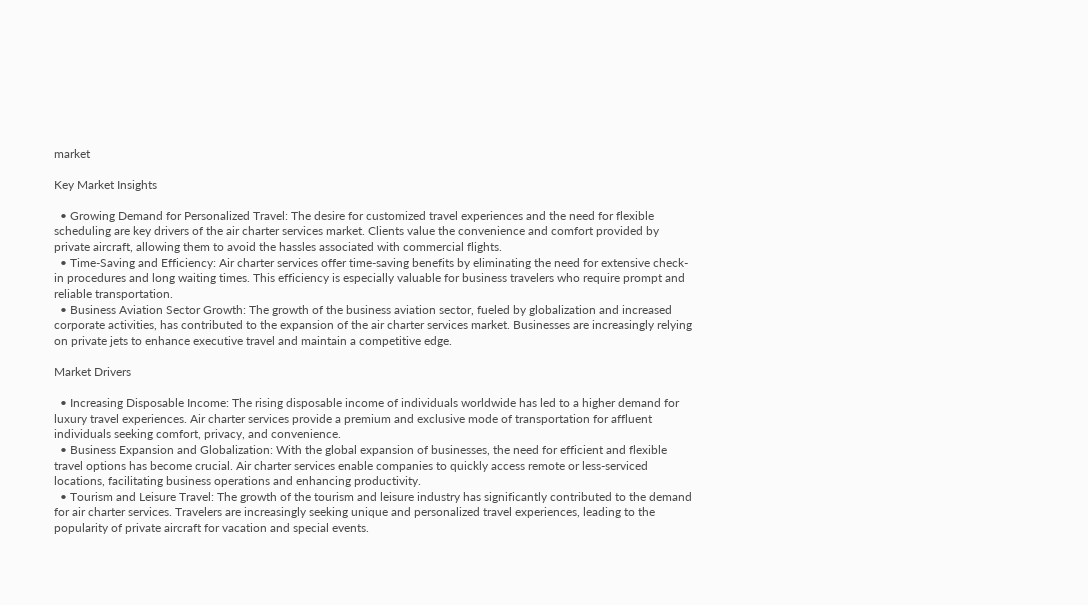market

Key Market Insights

  • Growing Demand for Personalized Travel: The desire for customized travel experiences and the need for flexible scheduling are key drivers of the air charter services market. Clients value the convenience and comfort provided by private aircraft, allowing them to avoid the hassles associated with commercial flights.
  • Time-Saving and Efficiency: Air charter services offer time-saving benefits by eliminating the need for extensive check-in procedures and long waiting times. This efficiency is especially valuable for business travelers who require prompt and reliable transportation.
  • Business Aviation Sector Growth: The growth of the business aviation sector, fueled by globalization and increased corporate activities, has contributed to the expansion of the air charter services market. Businesses are increasingly relying on private jets to enhance executive travel and maintain a competitive edge.

Market Drivers

  • Increasing Disposable Income: The rising disposable income of individuals worldwide has led to a higher demand for luxury travel experiences. Air charter services provide a premium and exclusive mode of transportation for affluent individuals seeking comfort, privacy, and convenience.
  • Business Expansion and Globalization: With the global expansion of businesses, the need for efficient and flexible travel options has become crucial. Air charter services enable companies to quickly access remote or less-serviced locations, facilitating business operations and enhancing productivity.
  • Tourism and Leisure Travel: The growth of the tourism and leisure industry has significantly contributed to the demand for air charter services. Travelers are increasingly seeking unique and personalized travel experiences, leading to the popularity of private aircraft for vacation and special events.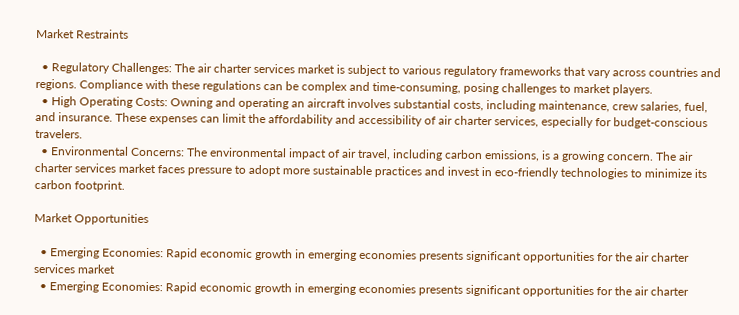Market Restraints

  • Regulatory Challenges: The air charter services market is subject to various regulatory frameworks that vary across countries and regions. Compliance with these regulations can be complex and time-consuming, posing challenges to market players.
  • High Operating Costs: Owning and operating an aircraft involves substantial costs, including maintenance, crew salaries, fuel, and insurance. These expenses can limit the affordability and accessibility of air charter services, especially for budget-conscious travelers.
  • Environmental Concerns: The environmental impact of air travel, including carbon emissions, is a growing concern. The air charter services market faces pressure to adopt more sustainable practices and invest in eco-friendly technologies to minimize its carbon footprint.

Market Opportunities

  • Emerging Economies: Rapid economic growth in emerging economies presents significant opportunities for the air charter services market
  • Emerging Economies: Rapid economic growth in emerging economies presents significant opportunities for the air charter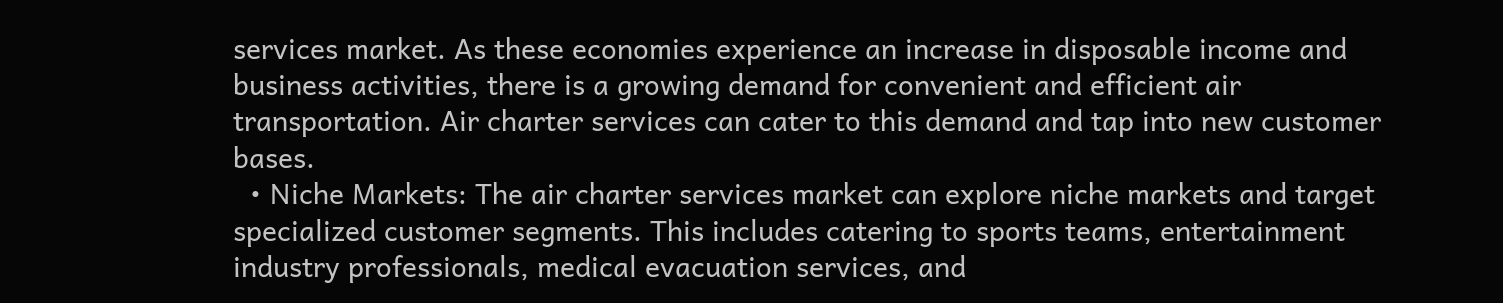services market. As these economies experience an increase in disposable income and business activities, there is a growing demand for convenient and efficient air transportation. Air charter services can cater to this demand and tap into new customer bases.
  • Niche Markets: The air charter services market can explore niche markets and target specialized customer segments. This includes catering to sports teams, entertainment industry professionals, medical evacuation services, and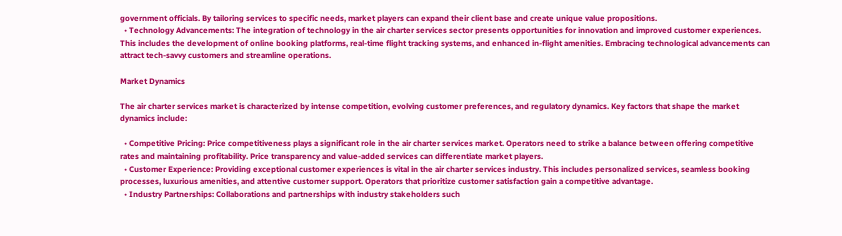government officials. By tailoring services to specific needs, market players can expand their client base and create unique value propositions.
  • Technology Advancements: The integration of technology in the air charter services sector presents opportunities for innovation and improved customer experiences. This includes the development of online booking platforms, real-time flight tracking systems, and enhanced in-flight amenities. Embracing technological advancements can attract tech-savvy customers and streamline operations.

Market Dynamics

The air charter services market is characterized by intense competition, evolving customer preferences, and regulatory dynamics. Key factors that shape the market dynamics include:

  • Competitive Pricing: Price competitiveness plays a significant role in the air charter services market. Operators need to strike a balance between offering competitive rates and maintaining profitability. Price transparency and value-added services can differentiate market players.
  • Customer Experience: Providing exceptional customer experiences is vital in the air charter services industry. This includes personalized services, seamless booking processes, luxurious amenities, and attentive customer support. Operators that prioritize customer satisfaction gain a competitive advantage.
  • Industry Partnerships: Collaborations and partnerships with industry stakeholders such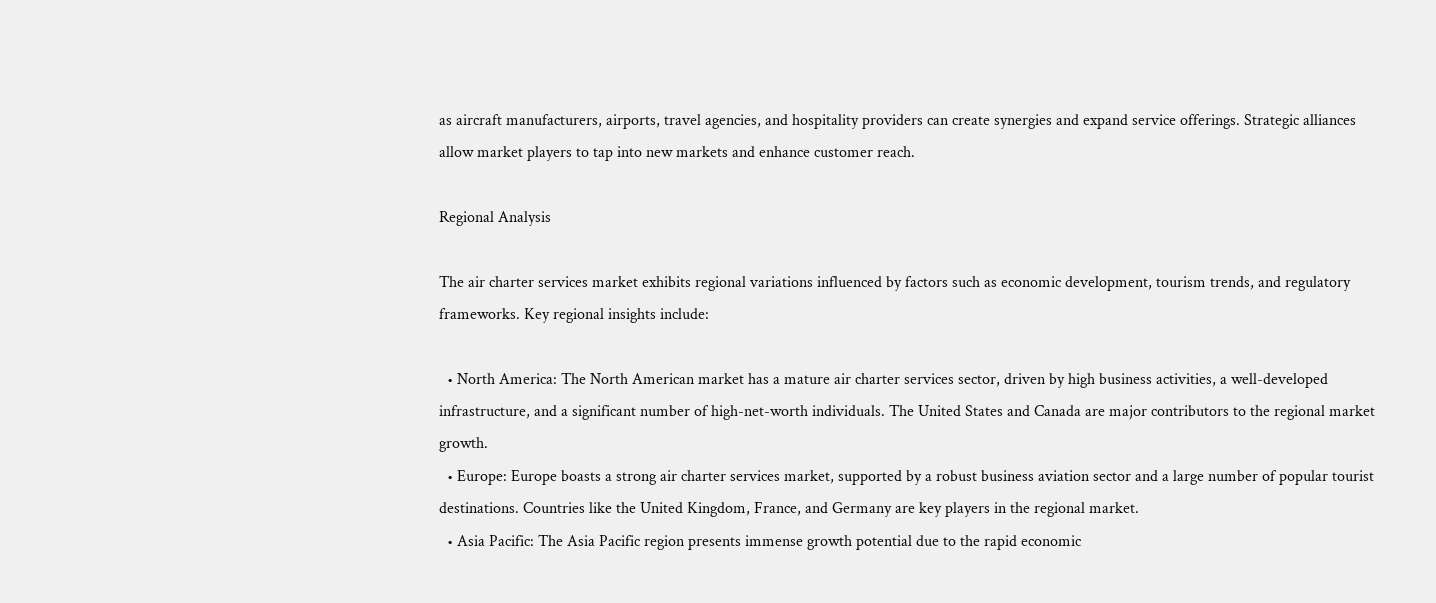as aircraft manufacturers, airports, travel agencies, and hospitality providers can create synergies and expand service offerings. Strategic alliances allow market players to tap into new markets and enhance customer reach.

Regional Analysis

The air charter services market exhibits regional variations influenced by factors such as economic development, tourism trends, and regulatory frameworks. Key regional insights include:

  • North America: The North American market has a mature air charter services sector, driven by high business activities, a well-developed infrastructure, and a significant number of high-net-worth individuals. The United States and Canada are major contributors to the regional market growth.
  • Europe: Europe boasts a strong air charter services market, supported by a robust business aviation sector and a large number of popular tourist destinations. Countries like the United Kingdom, France, and Germany are key players in the regional market.
  • Asia Pacific: The Asia Pacific region presents immense growth potential due to the rapid economic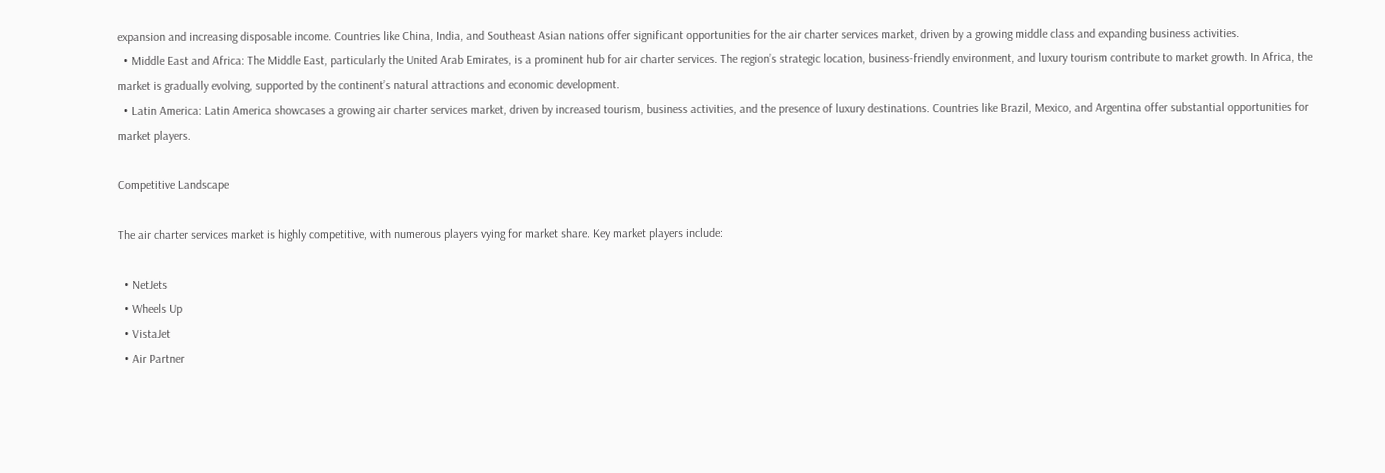expansion and increasing disposable income. Countries like China, India, and Southeast Asian nations offer significant opportunities for the air charter services market, driven by a growing middle class and expanding business activities.
  • Middle East and Africa: The Middle East, particularly the United Arab Emirates, is a prominent hub for air charter services. The region’s strategic location, business-friendly environment, and luxury tourism contribute to market growth. In Africa, the market is gradually evolving, supported by the continent’s natural attractions and economic development.
  • Latin America: Latin America showcases a growing air charter services market, driven by increased tourism, business activities, and the presence of luxury destinations. Countries like Brazil, Mexico, and Argentina offer substantial opportunities for market players.

Competitive Landscape

The air charter services market is highly competitive, with numerous players vying for market share. Key market players include:

  • NetJets
  • Wheels Up
  • VistaJet
  • Air Partner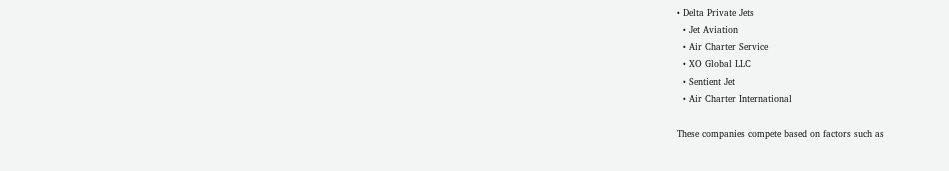• Delta Private Jets
  • Jet Aviation
  • Air Charter Service
  • XO Global LLC
  • Sentient Jet
  • Air Charter International

These companies compete based on factors such as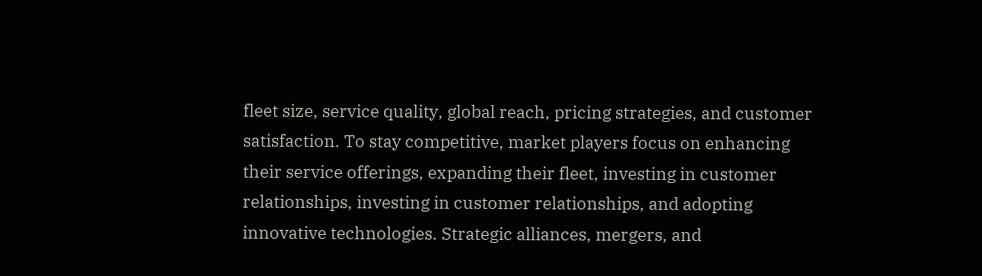fleet size, service quality, global reach, pricing strategies, and customer satisfaction. To stay competitive, market players focus on enhancing their service offerings, expanding their fleet, investing in customer relationships, investing in customer relationships, and adopting innovative technologies. Strategic alliances, mergers, and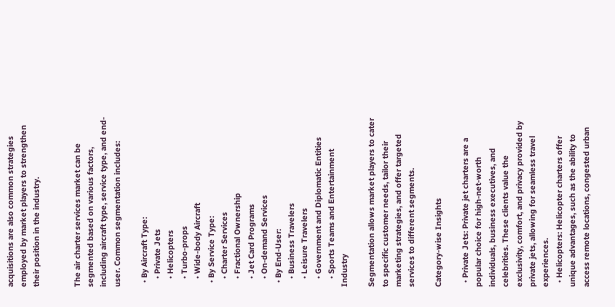acquisitions are also common strategies employed by market players to strengthen their position in the industry.


The air charter services market can be segmented based on various factors, including aircraft type, service type, and end-user. Common segmentation includes:

  • By Aircraft Type:
    • Private Jets
    • Helicopters
    • Turbo-props
    • Wide-body Aircraft
  • By Service Type:
    • Charter Services
    • Fractional Ownership
    • Jet Card Programs
    • On-demand Services
  • By End-User:
    • Business Travelers
    • Leisure Travelers
    • Government and Diplomatic Entities
    • Sports Teams and Entertainment Industry

Segmentation allows market players to cater to specific customer needs, tailor their marketing strategies, and offer targeted services to different segments.

Category-wise Insights

  • Private Jets: Private jet charters are a popular choice for high-net-worth individuals, business executives, and celebrities. These clients value the exclusivity, comfort, and privacy provided by private jets, allowing for seamless travel experiences.
  • Helicopters: Helicopter charters offer unique advantages, such as the ability to access remote locations, congested urban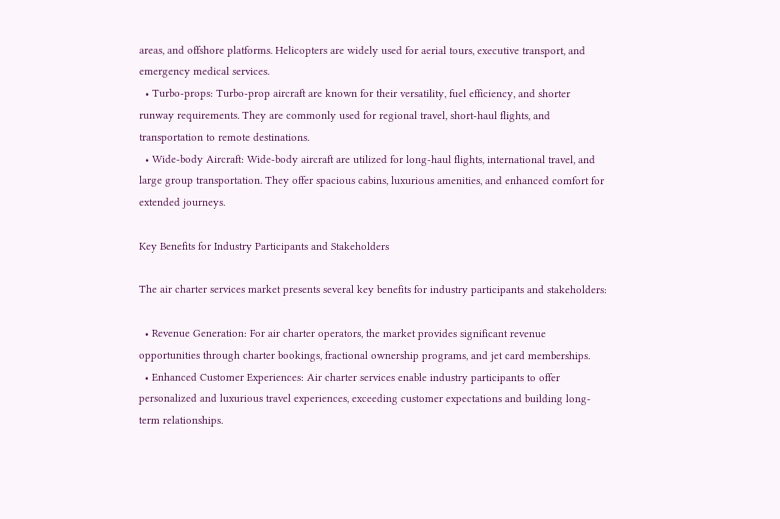areas, and offshore platforms. Helicopters are widely used for aerial tours, executive transport, and emergency medical services.
  • Turbo-props: Turbo-prop aircraft are known for their versatility, fuel efficiency, and shorter runway requirements. They are commonly used for regional travel, short-haul flights, and transportation to remote destinations.
  • Wide-body Aircraft: Wide-body aircraft are utilized for long-haul flights, international travel, and large group transportation. They offer spacious cabins, luxurious amenities, and enhanced comfort for extended journeys.

Key Benefits for Industry Participants and Stakeholders

The air charter services market presents several key benefits for industry participants and stakeholders:

  • Revenue Generation: For air charter operators, the market provides significant revenue opportunities through charter bookings, fractional ownership programs, and jet card memberships.
  • Enhanced Customer Experiences: Air charter services enable industry participants to offer personalized and luxurious travel experiences, exceeding customer expectations and building long-term relationships.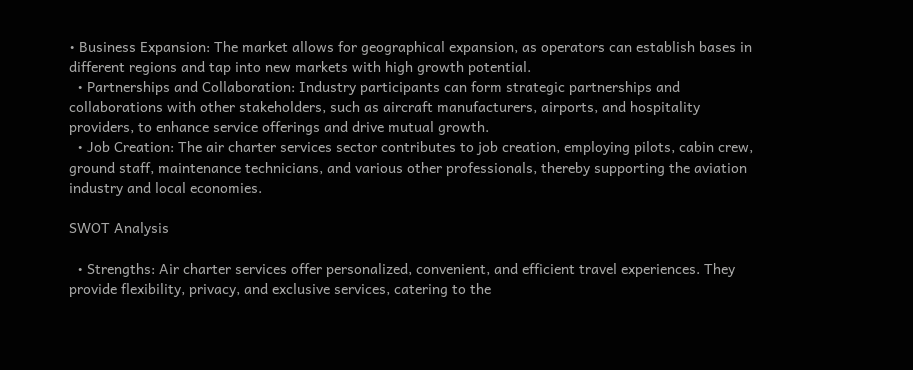• Business Expansion: The market allows for geographical expansion, as operators can establish bases in different regions and tap into new markets with high growth potential.
  • Partnerships and Collaboration: Industry participants can form strategic partnerships and collaborations with other stakeholders, such as aircraft manufacturers, airports, and hospitality providers, to enhance service offerings and drive mutual growth.
  • Job Creation: The air charter services sector contributes to job creation, employing pilots, cabin crew, ground staff, maintenance technicians, and various other professionals, thereby supporting the aviation industry and local economies.

SWOT Analysis

  • Strengths: Air charter services offer personalized, convenient, and efficient travel experiences. They provide flexibility, privacy, and exclusive services, catering to the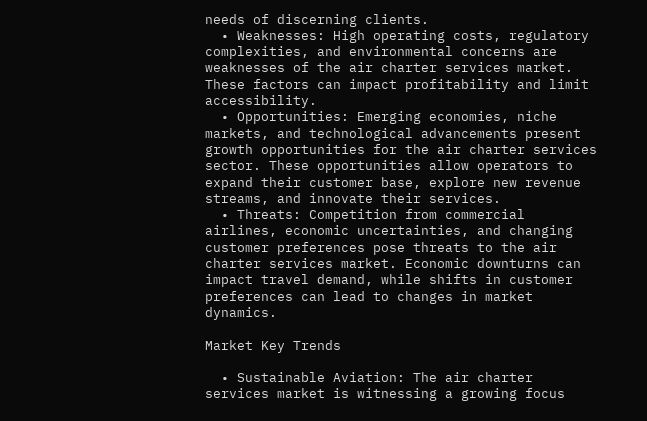needs of discerning clients.
  • Weaknesses: High operating costs, regulatory complexities, and environmental concerns are weaknesses of the air charter services market. These factors can impact profitability and limit accessibility.
  • Opportunities: Emerging economies, niche markets, and technological advancements present growth opportunities for the air charter services sector. These opportunities allow operators to expand their customer base, explore new revenue streams, and innovate their services.
  • Threats: Competition from commercial airlines, economic uncertainties, and changing customer preferences pose threats to the air charter services market. Economic downturns can impact travel demand, while shifts in customer preferences can lead to changes in market dynamics.

Market Key Trends

  • Sustainable Aviation: The air charter services market is witnessing a growing focus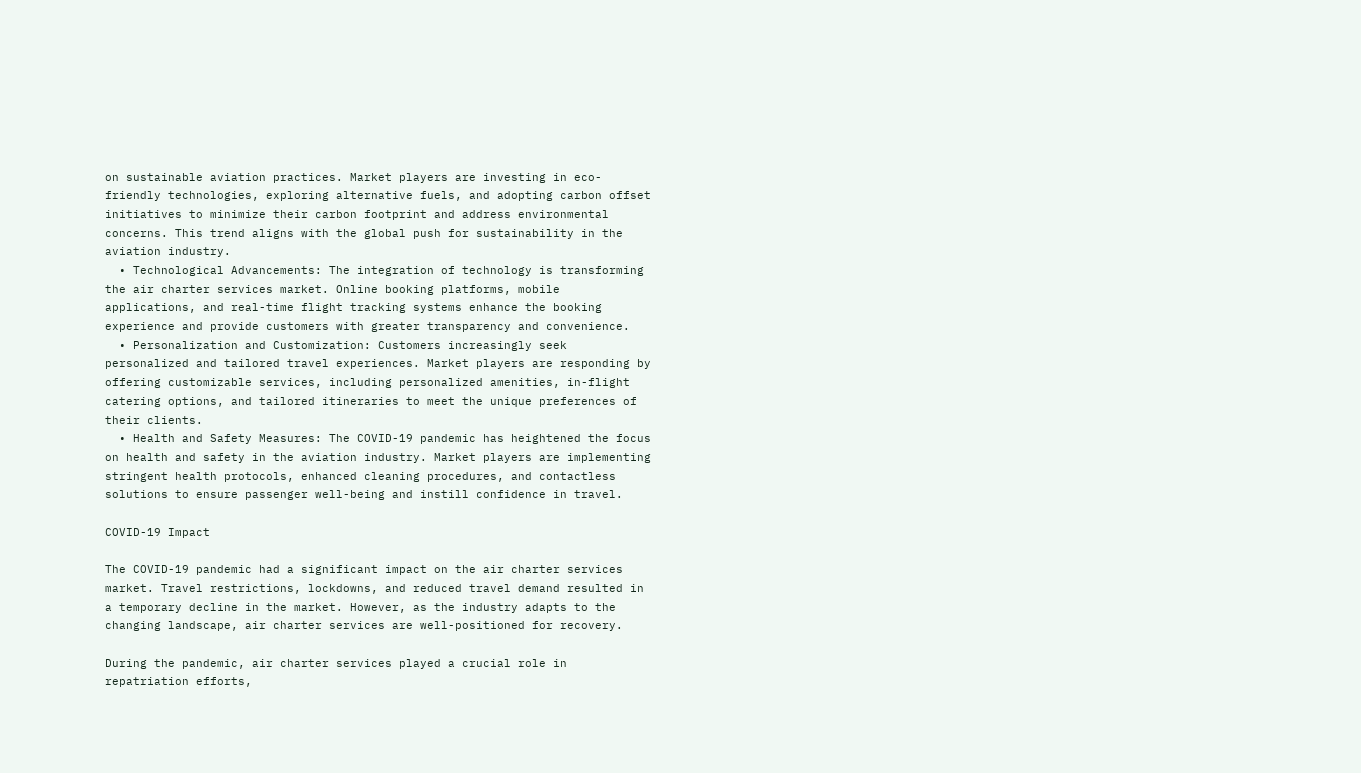on sustainable aviation practices. Market players are investing in eco-friendly technologies, exploring alternative fuels, and adopting carbon offset initiatives to minimize their carbon footprint and address environmental concerns. This trend aligns with the global push for sustainability in the aviation industry.
  • Technological Advancements: The integration of technology is transforming the air charter services market. Online booking platforms, mobile applications, and real-time flight tracking systems enhance the booking experience and provide customers with greater transparency and convenience.
  • Personalization and Customization: Customers increasingly seek personalized and tailored travel experiences. Market players are responding by offering customizable services, including personalized amenities, in-flight catering options, and tailored itineraries to meet the unique preferences of their clients.
  • Health and Safety Measures: The COVID-19 pandemic has heightened the focus on health and safety in the aviation industry. Market players are implementing stringent health protocols, enhanced cleaning procedures, and contactless solutions to ensure passenger well-being and instill confidence in travel.

COVID-19 Impact

The COVID-19 pandemic had a significant impact on the air charter services market. Travel restrictions, lockdowns, and reduced travel demand resulted in a temporary decline in the market. However, as the industry adapts to the changing landscape, air charter services are well-positioned for recovery.

During the pandemic, air charter services played a crucial role in repatriation efforts,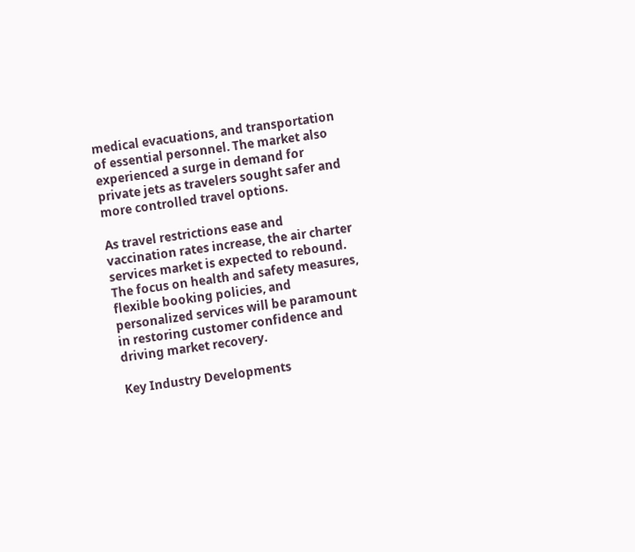medical evacuations, and transportation of essential personnel. The market also experienced a surge in demand for private jets as travelers sought safer and more controlled travel options.

As travel restrictions ease and vaccination rates increase, the air charter services market is expected to rebound. The focus on health and safety measures, flexible booking policies, and personalized services will be paramount in restoring customer confidence and driving market recovery.

Key Industry Developments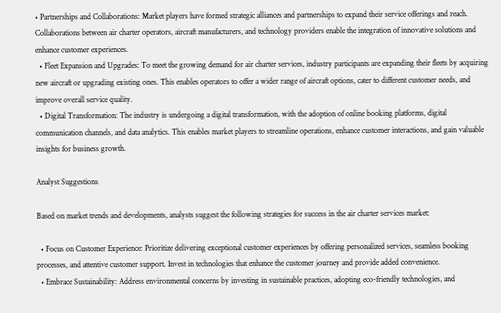• Partnerships and Collaborations: Market players have formed strategic alliances and partnerships to expand their service offerings and reach. Collaborations between air charter operators, aircraft manufacturers, and technology providers enable the integration of innovative solutions and enhance customer experiences.
  • Fleet Expansion and Upgrades: To meet the growing demand for air charter services, industry participants are expanding their fleets by acquiring new aircraft or upgrading existing ones. This enables operators to offer a wider range of aircraft options, cater to different customer needs, and improve overall service quality.
  • Digital Transformation: The industry is undergoing a digital transformation, with the adoption of online booking platforms, digital communication channels, and data analytics. This enables market players to streamline operations, enhance customer interactions, and gain valuable insights for business growth.

Analyst Suggestions

Based on market trends and developments, analysts suggest the following strategies for success in the air charter services market:

  • Focus on Customer Experience: Prioritize delivering exceptional customer experiences by offering personalized services, seamless booking processes, and attentive customer support. Invest in technologies that enhance the customer journey and provide added convenience.
  • Embrace Sustainability: Address environmental concerns by investing in sustainable practices, adopting eco-friendly technologies, and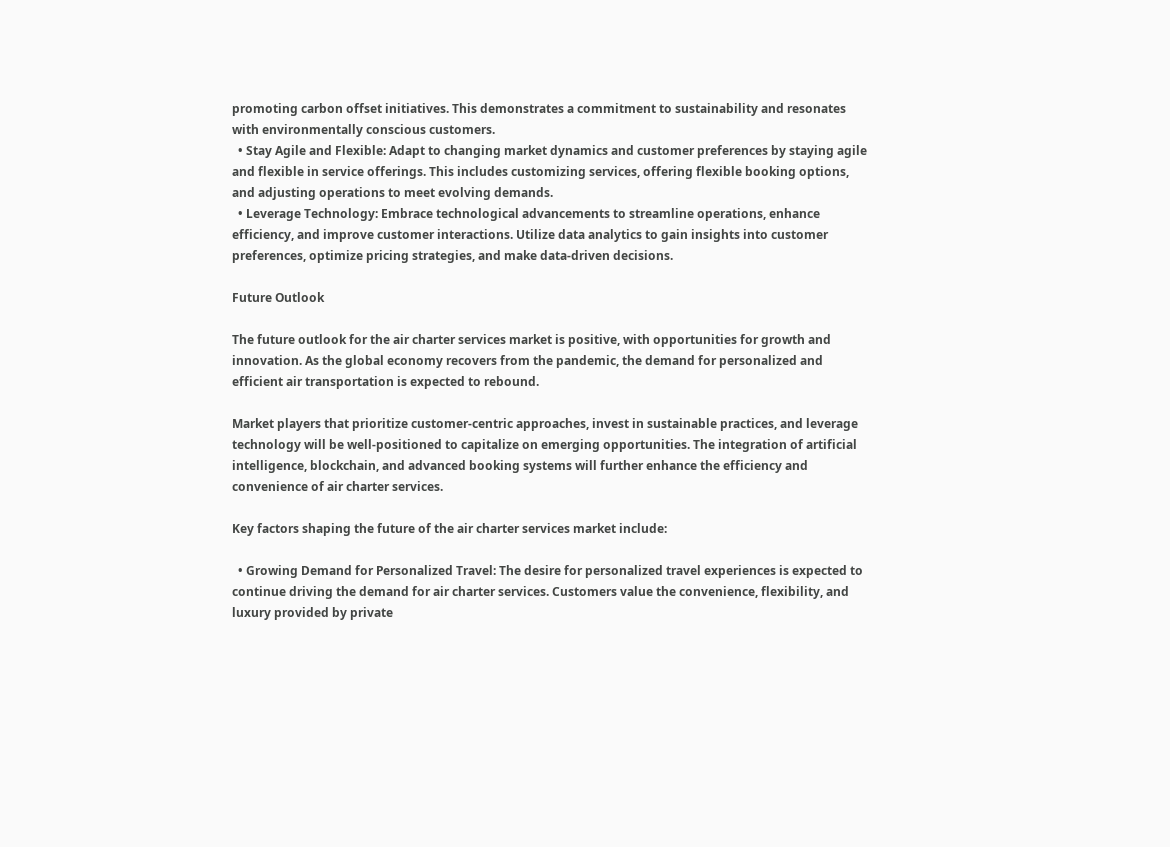promoting carbon offset initiatives. This demonstrates a commitment to sustainability and resonates with environmentally conscious customers.
  • Stay Agile and Flexible: Adapt to changing market dynamics and customer preferences by staying agile and flexible in service offerings. This includes customizing services, offering flexible booking options, and adjusting operations to meet evolving demands.
  • Leverage Technology: Embrace technological advancements to streamline operations, enhance efficiency, and improve customer interactions. Utilize data analytics to gain insights into customer preferences, optimize pricing strategies, and make data-driven decisions.

Future Outlook

The future outlook for the air charter services market is positive, with opportunities for growth and innovation. As the global economy recovers from the pandemic, the demand for personalized and efficient air transportation is expected to rebound.

Market players that prioritize customer-centric approaches, invest in sustainable practices, and leverage technology will be well-positioned to capitalize on emerging opportunities. The integration of artificial intelligence, blockchain, and advanced booking systems will further enhance the efficiency and convenience of air charter services.

Key factors shaping the future of the air charter services market include:

  • Growing Demand for Personalized Travel: The desire for personalized travel experiences is expected to continue driving the demand for air charter services. Customers value the convenience, flexibility, and luxury provided by private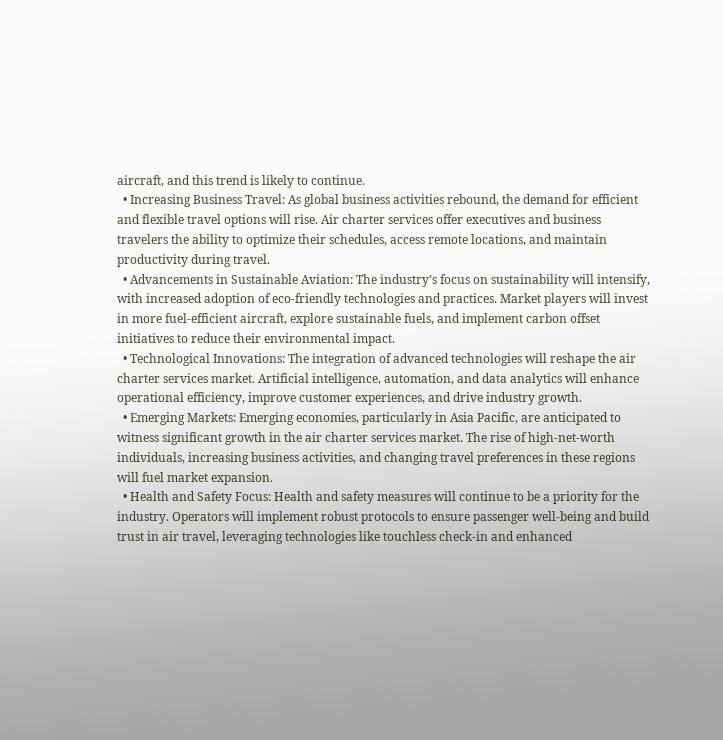aircraft, and this trend is likely to continue.
  • Increasing Business Travel: As global business activities rebound, the demand for efficient and flexible travel options will rise. Air charter services offer executives and business travelers the ability to optimize their schedules, access remote locations, and maintain productivity during travel.
  • Advancements in Sustainable Aviation: The industry’s focus on sustainability will intensify, with increased adoption of eco-friendly technologies and practices. Market players will invest in more fuel-efficient aircraft, explore sustainable fuels, and implement carbon offset initiatives to reduce their environmental impact.
  • Technological Innovations: The integration of advanced technologies will reshape the air charter services market. Artificial intelligence, automation, and data analytics will enhance operational efficiency, improve customer experiences, and drive industry growth.
  • Emerging Markets: Emerging economies, particularly in Asia Pacific, are anticipated to witness significant growth in the air charter services market. The rise of high-net-worth individuals, increasing business activities, and changing travel preferences in these regions will fuel market expansion.
  • Health and Safety Focus: Health and safety measures will continue to be a priority for the industry. Operators will implement robust protocols to ensure passenger well-being and build trust in air travel, leveraging technologies like touchless check-in and enhanced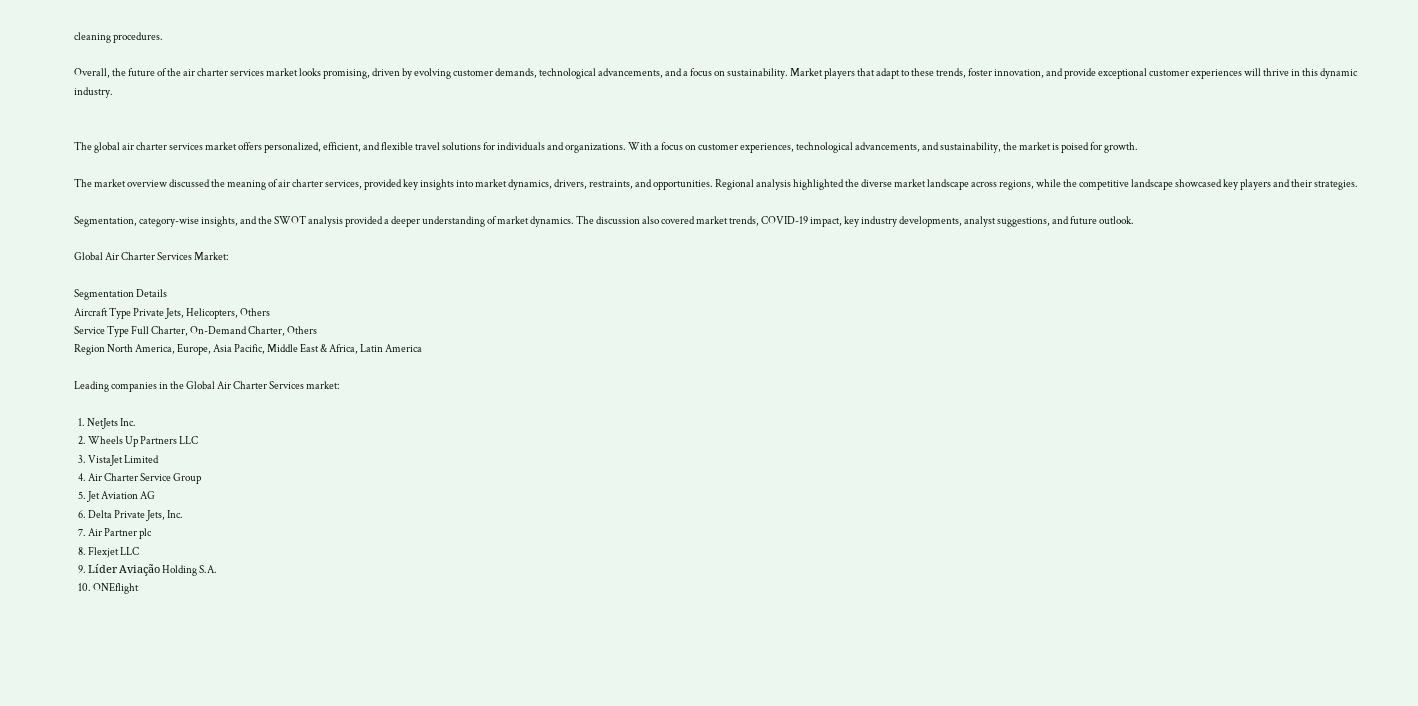cleaning procedures.

Overall, the future of the air charter services market looks promising, driven by evolving customer demands, technological advancements, and a focus on sustainability. Market players that adapt to these trends, foster innovation, and provide exceptional customer experiences will thrive in this dynamic industry.


The global air charter services market offers personalized, efficient, and flexible travel solutions for individuals and organizations. With a focus on customer experiences, technological advancements, and sustainability, the market is poised for growth.

The market overview discussed the meaning of air charter services, provided key insights into market dynamics, drivers, restraints, and opportunities. Regional analysis highlighted the diverse market landscape across regions, while the competitive landscape showcased key players and their strategies.

Segmentation, category-wise insights, and the SWOT analysis provided a deeper understanding of market dynamics. The discussion also covered market trends, COVID-19 impact, key industry developments, analyst suggestions, and future outlook.

Global Air Charter Services Market:

Segmentation Details
Aircraft Type Private Jets, Helicopters, Others
Service Type Full Charter, On-Demand Charter, Others
Region North America, Europe, Asia Pacific, Middle East & Africa, Latin America

Leading companies in the Global Air Charter Services market:

  1. NetJets Inc.
  2. Wheels Up Partners LLC
  3. VistaJet Limited
  4. Air Charter Service Group
  5. Jet Aviation AG
  6. Delta Private Jets, Inc.
  7. Air Partner plc
  8. Flexjet LLC
  9. Líder Aviação Holding S.A.
  10. ONEflight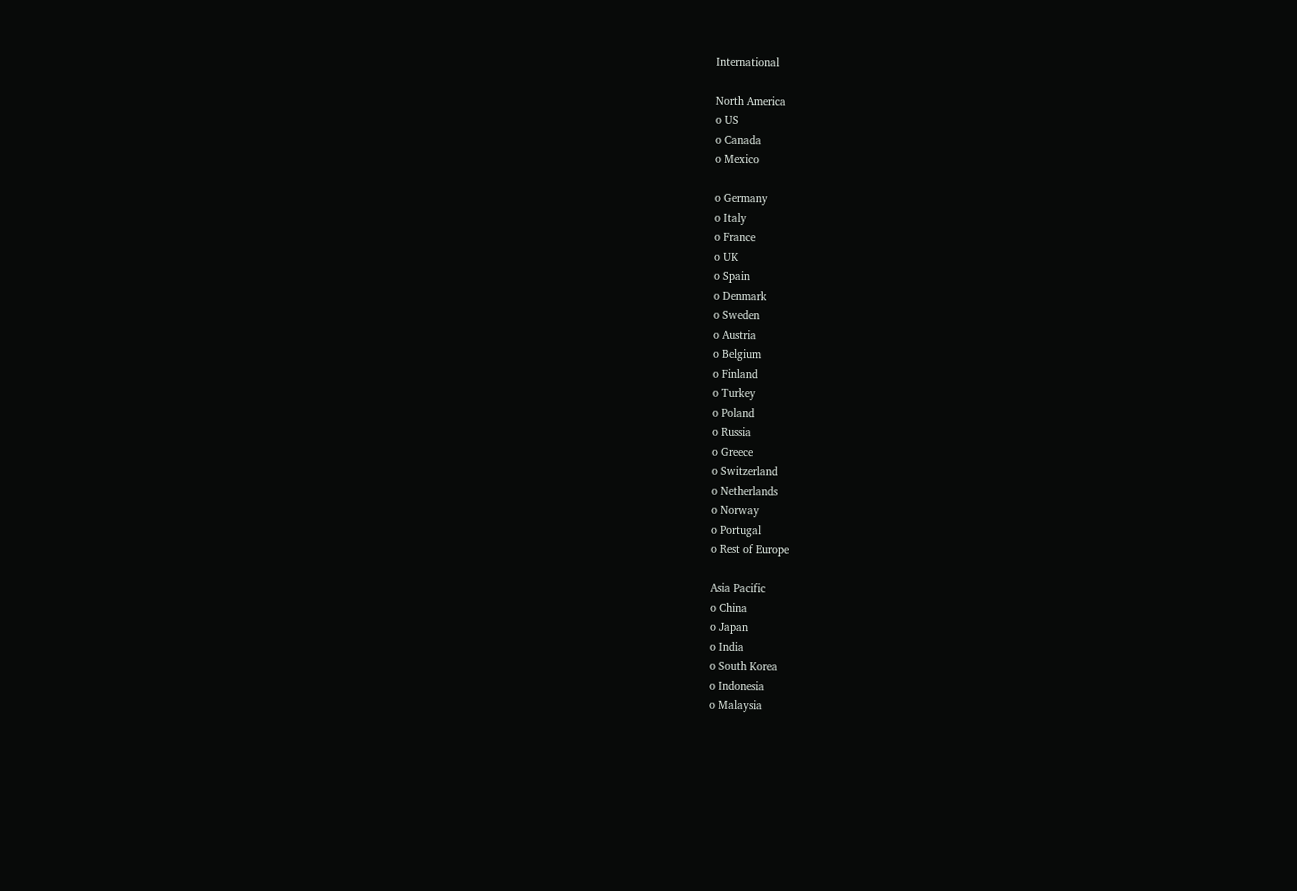International

North America
o US
o Canada
o Mexico

o Germany
o Italy
o France
o UK
o Spain
o Denmark
o Sweden
o Austria
o Belgium
o Finland
o Turkey
o Poland
o Russia
o Greece
o Switzerland
o Netherlands
o Norway
o Portugal
o Rest of Europe

Asia Pacific
o China
o Japan
o India
o South Korea
o Indonesia
o Malaysia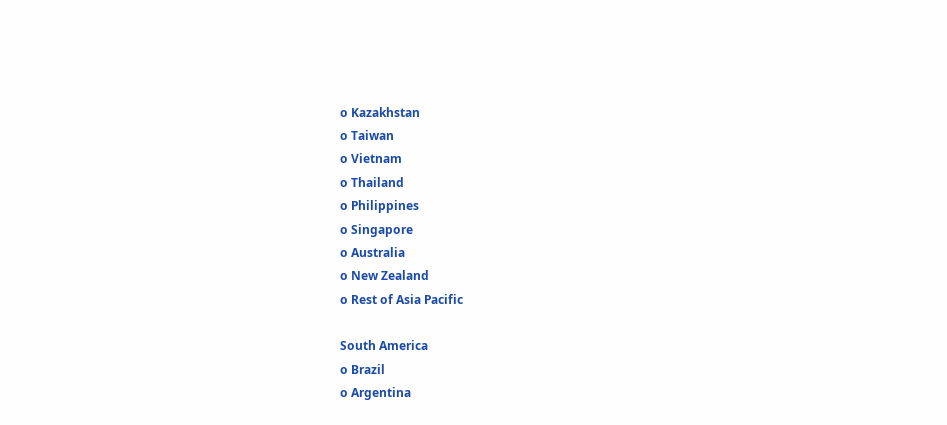o Kazakhstan
o Taiwan
o Vietnam
o Thailand
o Philippines
o Singapore
o Australia
o New Zealand
o Rest of Asia Pacific

South America
o Brazil
o Argentina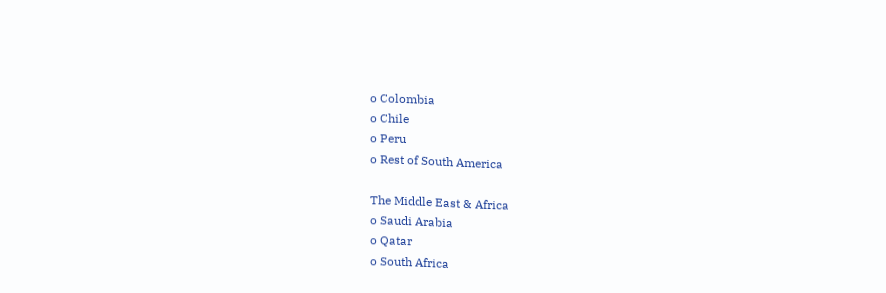o Colombia
o Chile
o Peru
o Rest of South America

The Middle East & Africa
o Saudi Arabia
o Qatar
o South Africa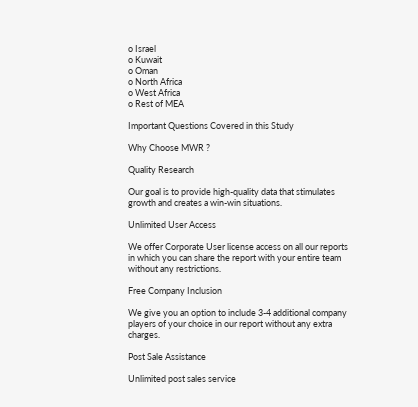o Israel
o Kuwait
o Oman
o North Africa
o West Africa
o Rest of MEA

Important Questions Covered in this Study

Why Choose MWR ?

Quality Research

Our goal is to provide high-quality data that stimulates growth and creates a win-win situations.

Unlimited User Access

We offer Corporate User license access on all our reports in which you can share the report with your entire team without any restrictions.

Free Company Inclusion

We give you an option to include 3-4 additional company players of your choice in our report without any extra charges.

Post Sale Assistance

Unlimited post sales service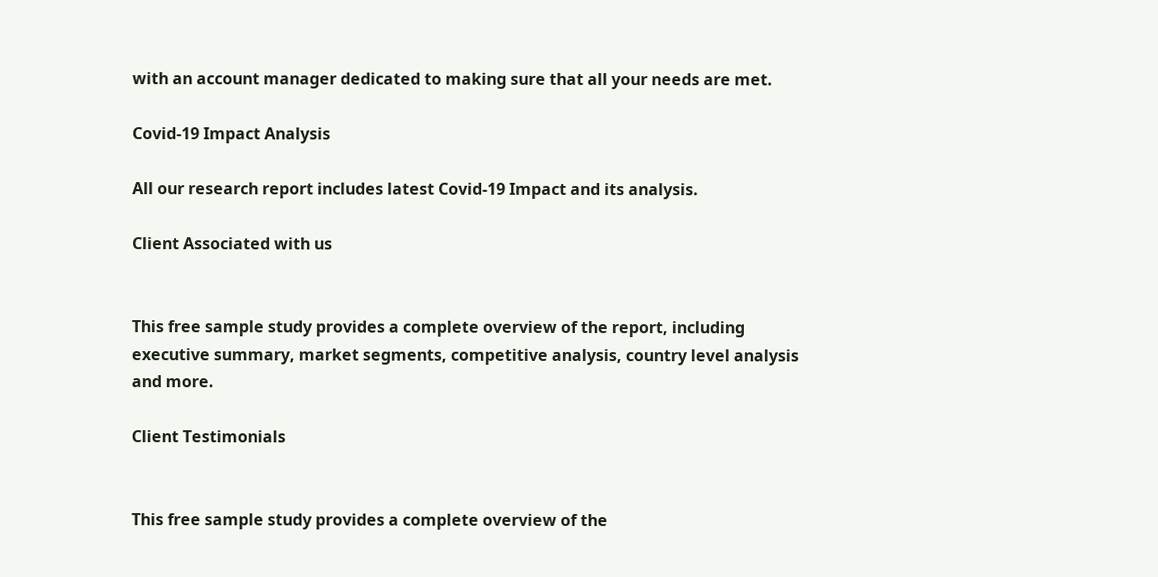with an account manager dedicated to making sure that all your needs are met.

Covid-19 Impact Analysis

All our research report includes latest Covid-19 Impact and its analysis.

Client Associated with us


This free sample study provides a complete overview of the report, including executive summary, market segments, competitive analysis, country level analysis and more.

Client Testimonials


This free sample study provides a complete overview of the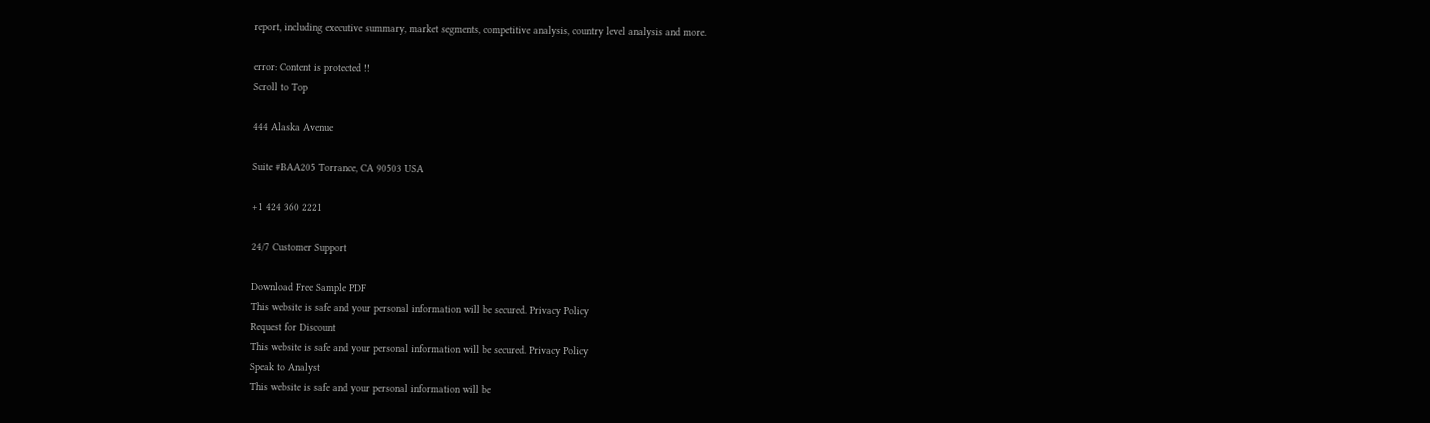report, including executive summary, market segments, competitive analysis, country level analysis and more.

error: Content is protected !!
Scroll to Top

444 Alaska Avenue

Suite #BAA205 Torrance, CA 90503 USA

+1 424 360 2221

24/7 Customer Support

Download Free Sample PDF
This website is safe and your personal information will be secured. Privacy Policy
Request for Discount
This website is safe and your personal information will be secured. Privacy Policy
Speak to Analyst
This website is safe and your personal information will be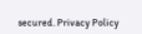secured. Privacy Policy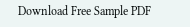Download Free Sample PDF